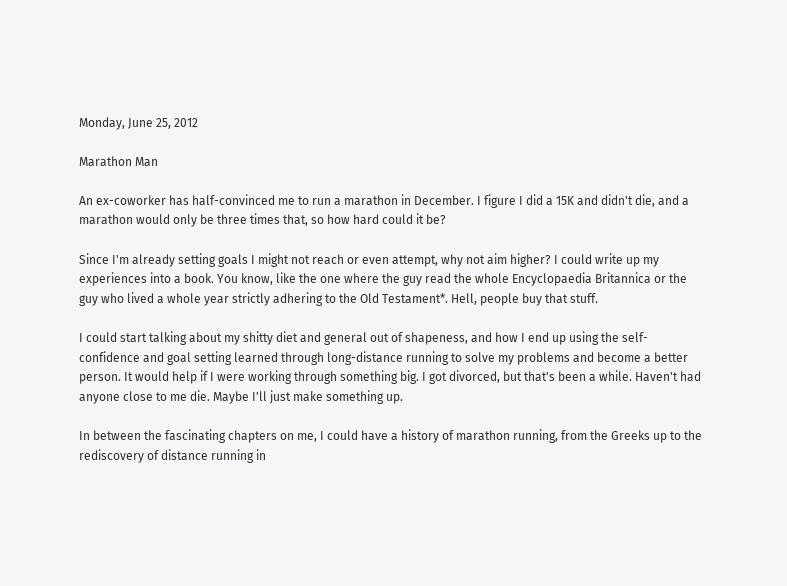Monday, June 25, 2012

Marathon Man

An ex-coworker has half-convinced me to run a marathon in December. I figure I did a 15K and didn't die, and a marathon would only be three times that, so how hard could it be?

Since I'm already setting goals I might not reach or even attempt, why not aim higher? I could write up my experiences into a book. You know, like the one where the guy read the whole Encyclopaedia Britannica or the guy who lived a whole year strictly adhering to the Old Testament*. Hell, people buy that stuff.

I could start talking about my shitty diet and general out of shapeness, and how I end up using the self-confidence and goal setting learned through long-distance running to solve my problems and become a better person. It would help if I were working through something big. I got divorced, but that's been a while. Haven't had anyone close to me die. Maybe I'll just make something up.

In between the fascinating chapters on me, I could have a history of marathon running, from the Greeks up to the rediscovery of distance running in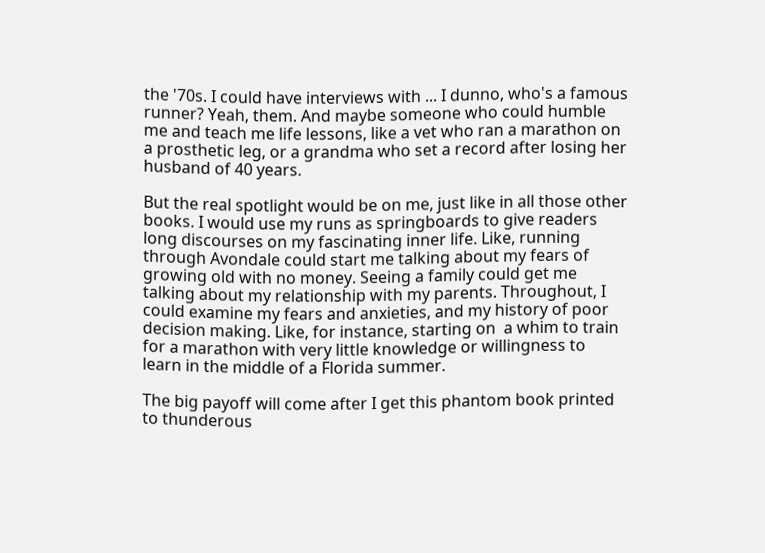the '70s. I could have interviews with ... I dunno, who's a famous runner? Yeah, them. And maybe someone who could humble me and teach me life lessons, like a vet who ran a marathon on a prosthetic leg, or a grandma who set a record after losing her husband of 40 years.

But the real spotlight would be on me, just like in all those other books. I would use my runs as springboards to give readers long discourses on my fascinating inner life. Like, running through Avondale could start me talking about my fears of growing old with no money. Seeing a family could get me talking about my relationship with my parents. Throughout, I could examine my fears and anxieties, and my history of poor decision making. Like, for instance, starting on  a whim to train for a marathon with very little knowledge or willingness to learn in the middle of a Florida summer.

The big payoff will come after I get this phantom book printed to thunderous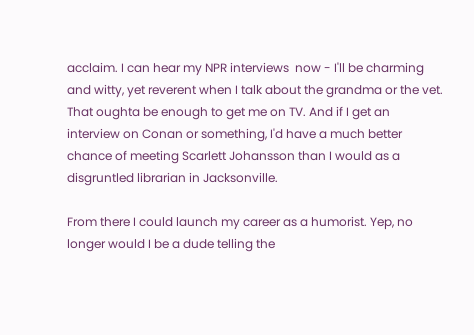acclaim. I can hear my NPR interviews  now - I'll be charming and witty, yet reverent when I talk about the grandma or the vet. That oughta be enough to get me on TV. And if I get an interview on Conan or something, I'd have a much better chance of meeting Scarlett Johansson than I would as a disgruntled librarian in Jacksonville.

From there I could launch my career as a humorist. Yep, no longer would I be a dude telling the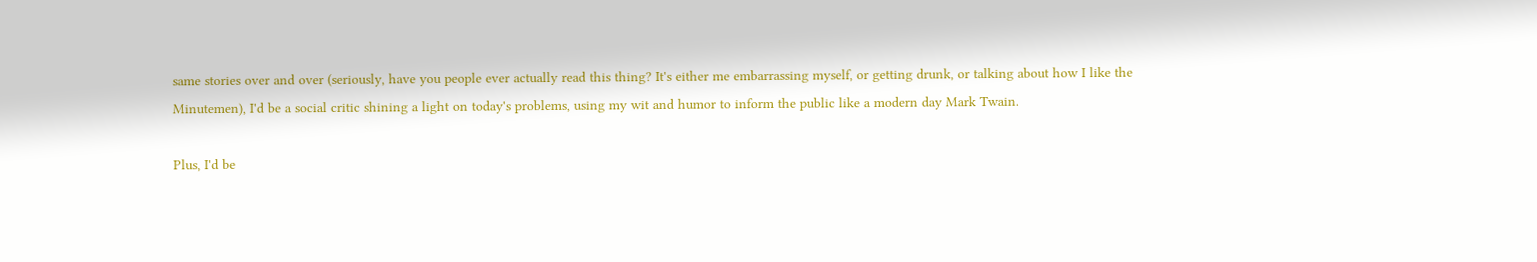same stories over and over (seriously, have you people ever actually read this thing? It's either me embarrassing myself, or getting drunk, or talking about how I like the Minutemen), I'd be a social critic shining a light on today's problems, using my wit and humor to inform the public like a modern day Mark Twain.

Plus, I'd be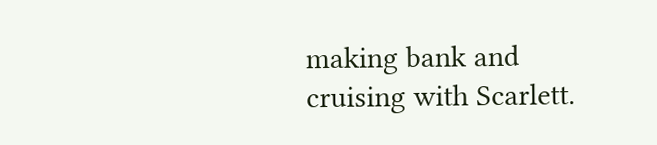making bank and cruising with Scarlett.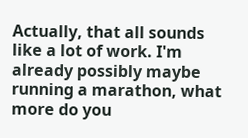Actually, that all sounds like a lot of work. I'm already possibly maybe running a marathon, what more do you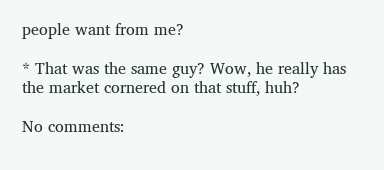people want from me?

* That was the same guy? Wow, he really has the market cornered on that stuff, huh?

No comments: